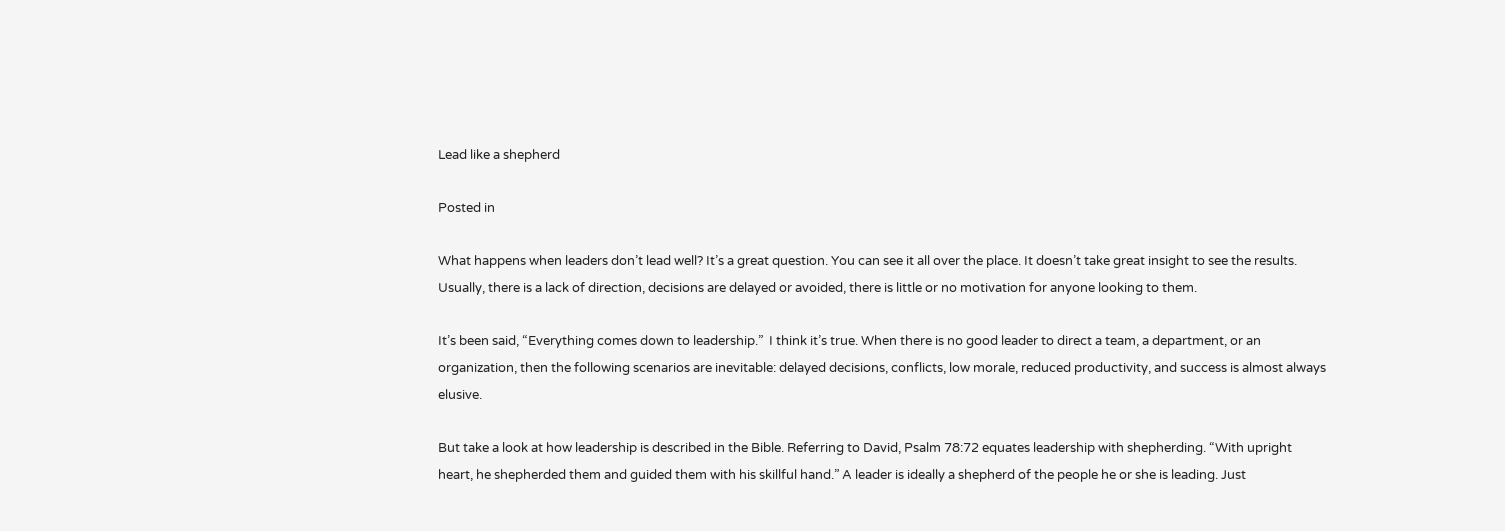Lead like a shepherd

Posted in

What happens when leaders don’t lead well? It’s a great question. You can see it all over the place. It doesn’t take great insight to see the results.  Usually, there is a lack of direction, decisions are delayed or avoided, there is little or no motivation for anyone looking to them.

It’s been said, “Everything comes down to leadership.”  I think it’s true. When there is no good leader to direct a team, a department, or an organization, then the following scenarios are inevitable: delayed decisions, conflicts, low morale, reduced productivity, and success is almost always elusive.

But take a look at how leadership is described in the Bible. Referring to David, Psalm 78:72 equates leadership with shepherding. “With upright heart, he shepherded them and guided them with his skillful hand.” A leader is ideally a shepherd of the people he or she is leading. Just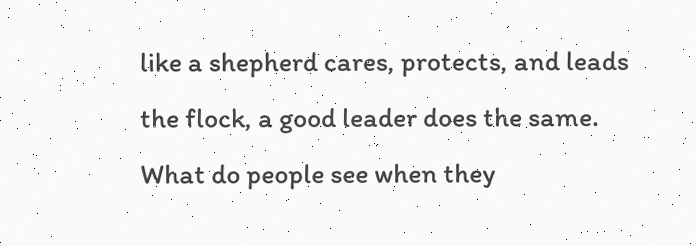like a shepherd cares, protects, and leads the flock, a good leader does the same. What do people see when they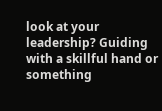look at your leadership? Guiding with a skillful hand or something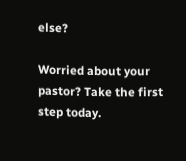else?

Worried about your pastor? Take the first step today.